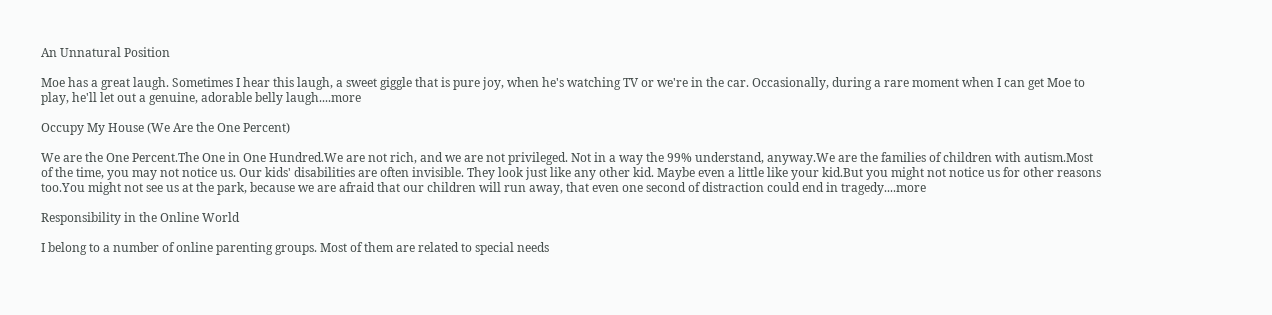An Unnatural Position

Moe has a great laugh. Sometimes I hear this laugh, a sweet giggle that is pure joy, when he's watching TV or we're in the car. Occasionally, during a rare moment when I can get Moe to play, he'll let out a genuine, adorable belly laugh....more

Occupy My House (We Are the One Percent)

We are the One Percent.The One in One Hundred.We are not rich, and we are not privileged. Not in a way the 99% understand, anyway.We are the families of children with autism.Most of the time, you may not notice us. Our kids' disabilities are often invisible. They look just like any other kid. Maybe even a little like your kid.But you might not notice us for other reasons too.You might not see us at the park, because we are afraid that our children will run away, that even one second of distraction could end in tragedy....more

Responsibility in the Online World

I belong to a number of online parenting groups. Most of them are related to special needs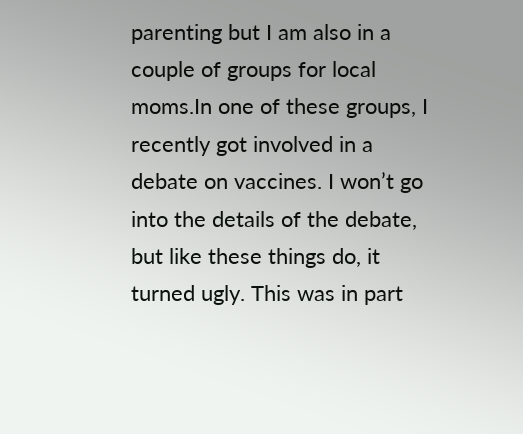parenting but I am also in a couple of groups for local moms.In one of these groups, I recently got involved in a debate on vaccines. I won’t go into the details of the debate, but like these things do, it turned ugly. This was in part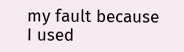my fault because I used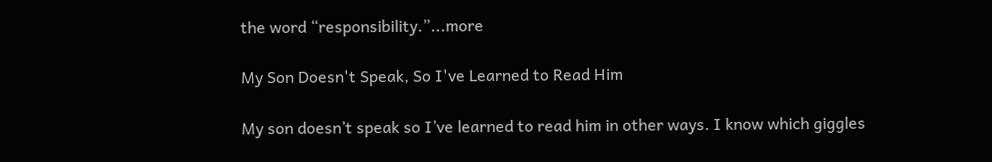the word “responsibility.”...more

My Son Doesn't Speak, So I've Learned to Read Him

My son doesn’t speak so I’ve learned to read him in other ways. I know which giggles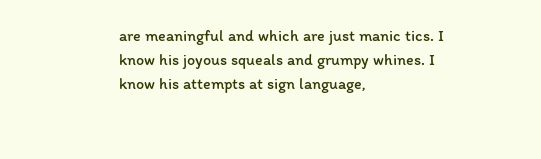are meaningful and which are just manic tics. I know his joyous squeals and grumpy whines. I know his attempts at sign language,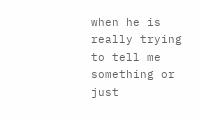when he is really trying to tell me something or just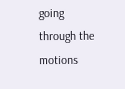going through the motions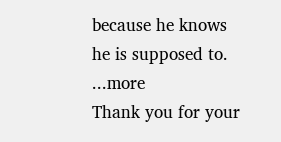because he knows he is supposed to. ...more
Thank you for your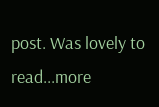post. Was lovely to read...more